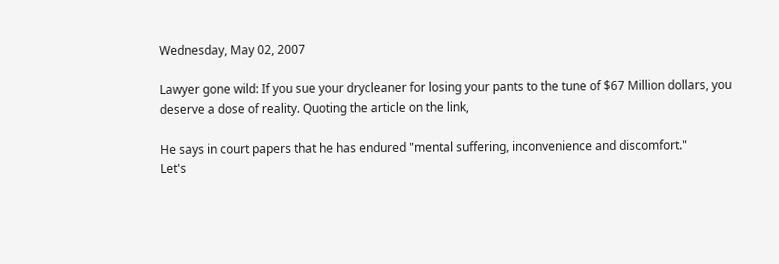Wednesday, May 02, 2007

Lawyer gone wild: If you sue your drycleaner for losing your pants to the tune of $67 Million dollars, you deserve a dose of reality. Quoting the article on the link,

He says in court papers that he has endured "mental suffering, inconvenience and discomfort."
Let's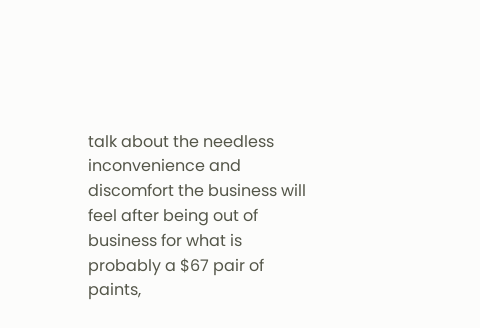talk about the needless inconvenience and discomfort the business will feel after being out of business for what is probably a $67 pair of paints,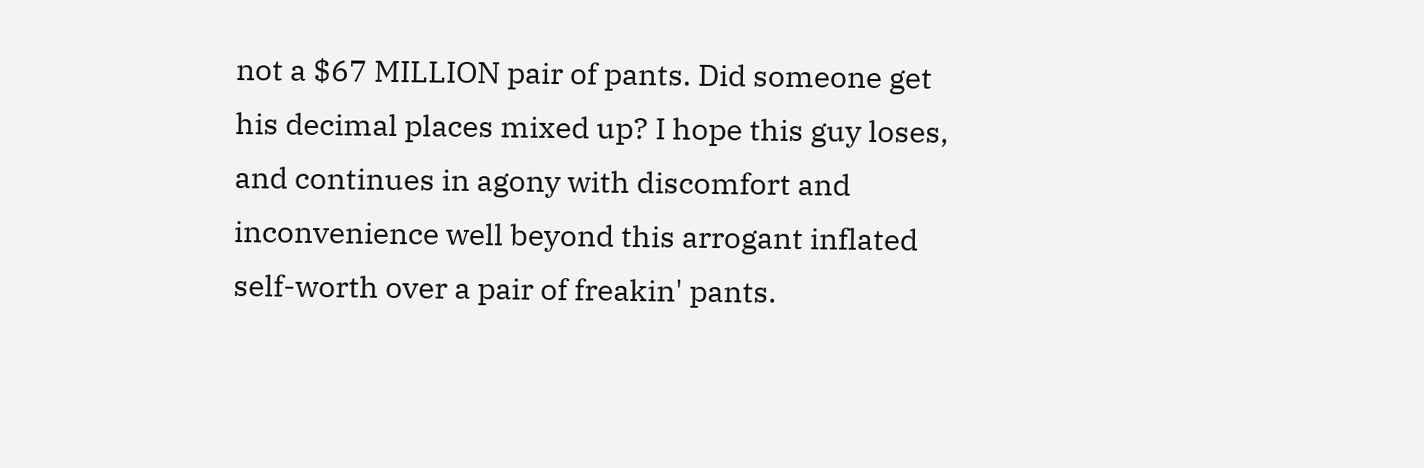not a $67 MILLION pair of pants. Did someone get his decimal places mixed up? I hope this guy loses, and continues in agony with discomfort and inconvenience well beyond this arrogant inflated self-worth over a pair of freakin' pants.